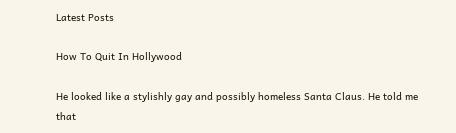Latest Posts

How To Quit In Hollywood

He looked like a stylishly gay and possibly homeless Santa Claus. He told me that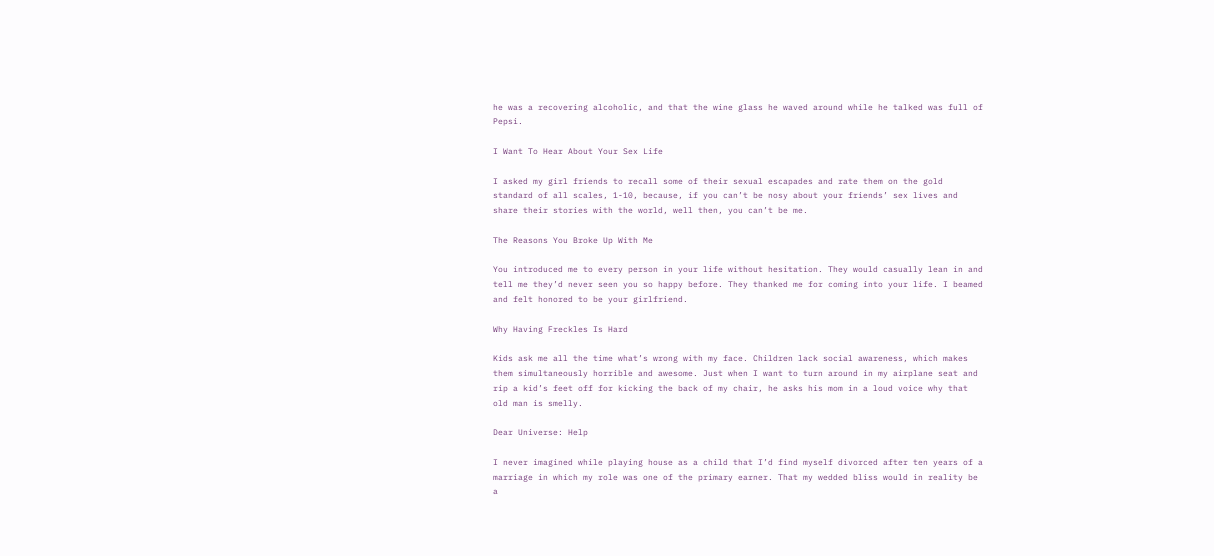he was a recovering alcoholic, and that the wine glass he waved around while he talked was full of Pepsi.

I Want To Hear About Your Sex Life

I asked my girl friends to recall some of their sexual escapades and rate them on the gold standard of all scales, 1-10, because, if you can’t be nosy about your friends’ sex lives and share their stories with the world, well then, you can’t be me.

The Reasons You Broke Up With Me

You introduced me to every person in your life without hesitation. They would casually lean in and tell me they’d never seen you so happy before. They thanked me for coming into your life. I beamed and felt honored to be your girlfriend.

Why Having Freckles Is Hard

Kids ask me all the time what’s wrong with my face. Children lack social awareness, which makes them simultaneously horrible and awesome. Just when I want to turn around in my airplane seat and rip a kid’s feet off for kicking the back of my chair, he asks his mom in a loud voice why that old man is smelly.

Dear Universe: Help

I never imagined while playing house as a child that I’d find myself divorced after ten years of a marriage in which my role was one of the primary earner. That my wedded bliss would in reality be a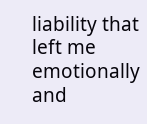liability that left me emotionally and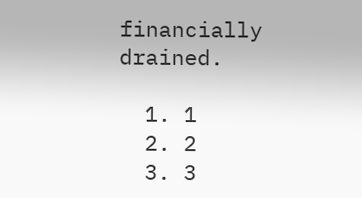financially drained.

  1. 1
  2. 2
  3. 3